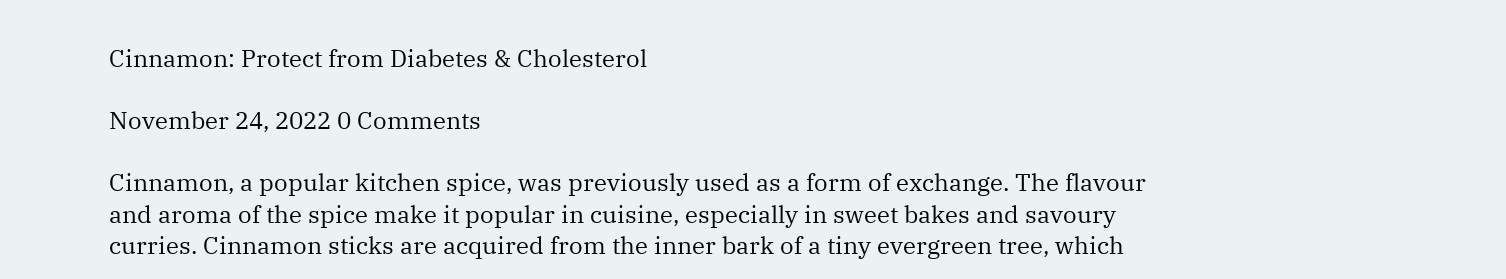Cinnamon: Protect from Diabetes & Cholesterol

November 24, 2022 0 Comments

Cinnamon, a popular kitchen spice, was previously used as a form of exchange. The flavour and aroma of the spice make it popular in cuisine, especially in sweet bakes and savoury curries. Cinnamon sticks are acquired from the inner bark of a tiny evergreen tree, which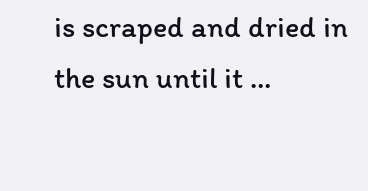is scraped and dried in the sun until it …